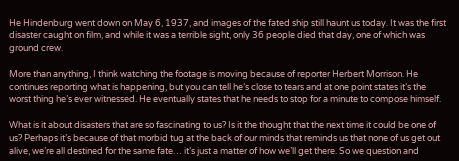He Hindenburg went down on May 6, 1937, and images of the fated ship still haunt us today. It was the first disaster caught on film, and while it was a terrible sight, only 36 people died that day, one of which was ground crew.

More than anything, I think watching the footage is moving because of reporter Herbert Morrison. He continues reporting what is happening, but you can tell he’s close to tears and at one point states it’s the worst thing he’s ever witnessed. He eventually states that he needs to stop for a minute to compose himself.

What is it about disasters that are so fascinating to us? Is it the thought that the next time it could be one of us? Perhaps it’s because of that morbid tug at the back of our minds that reminds us that none of us get out alive, we’re all destined for the same fate… it’s just a matter of how we’ll get there. So we question and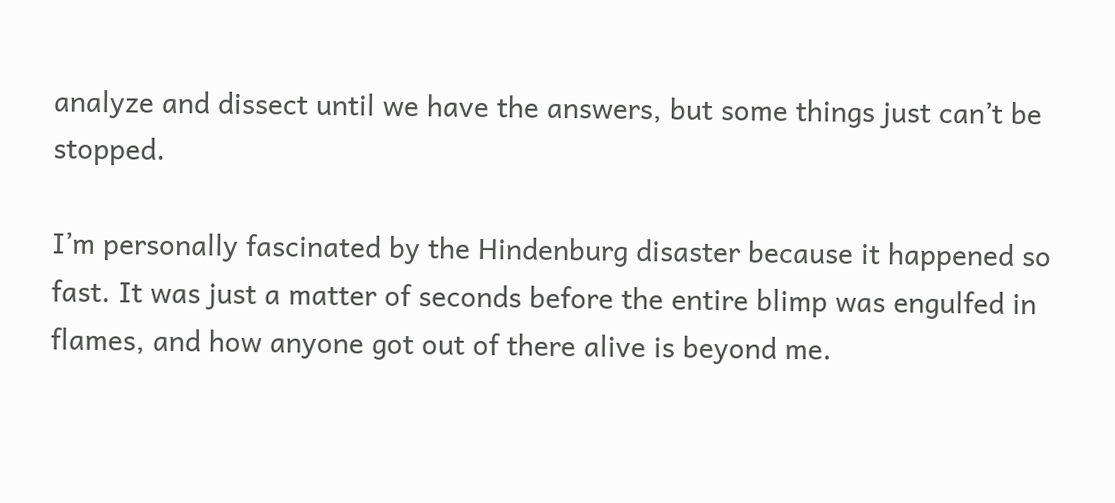analyze and dissect until we have the answers, but some things just can’t be stopped.

I’m personally fascinated by the Hindenburg disaster because it happened so fast. It was just a matter of seconds before the entire blimp was engulfed in flames, and how anyone got out of there alive is beyond me.